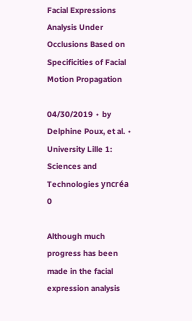Facial Expressions Analysis Under Occlusions Based on Specificities of Facial Motion Propagation

04/30/2019 ∙ by Delphine Poux, et al. ∙ University Lille 1: Sciences and Technologies yncréa 0

Although much progress has been made in the facial expression analysis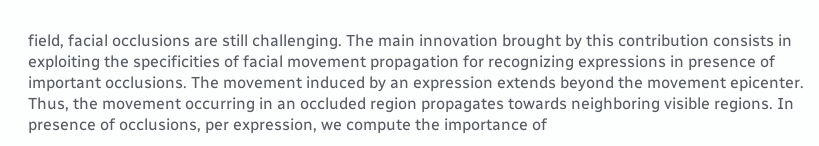field, facial occlusions are still challenging. The main innovation brought by this contribution consists in exploiting the specificities of facial movement propagation for recognizing expressions in presence of important occlusions. The movement induced by an expression extends beyond the movement epicenter. Thus, the movement occurring in an occluded region propagates towards neighboring visible regions. In presence of occlusions, per expression, we compute the importance of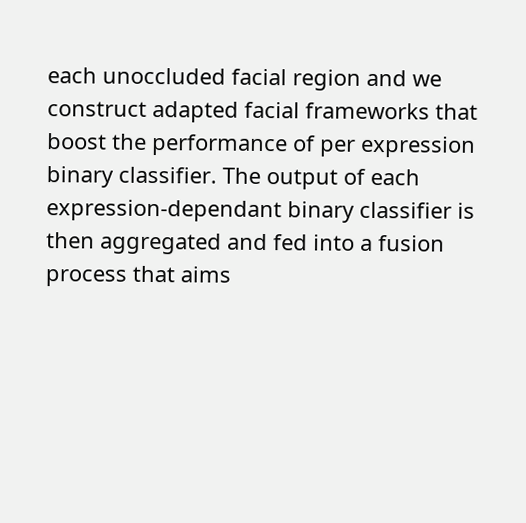each unoccluded facial region and we construct adapted facial frameworks that boost the performance of per expression binary classifier. The output of each expression-dependant binary classifier is then aggregated and fed into a fusion process that aims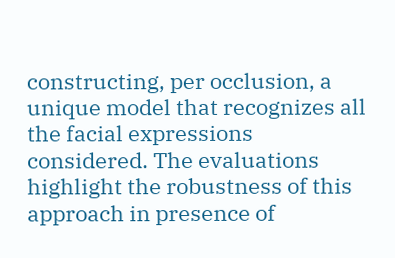constructing, per occlusion, a unique model that recognizes all the facial expressions considered. The evaluations highlight the robustness of this approach in presence of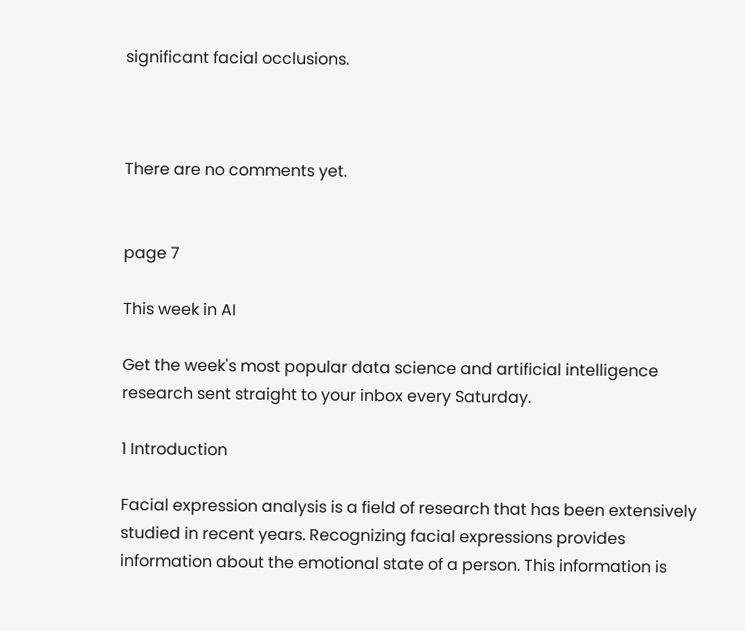significant facial occlusions.



There are no comments yet.


page 7

This week in AI

Get the week's most popular data science and artificial intelligence research sent straight to your inbox every Saturday.

1 Introduction

Facial expression analysis is a field of research that has been extensively studied in recent years. Recognizing facial expressions provides information about the emotional state of a person. This information is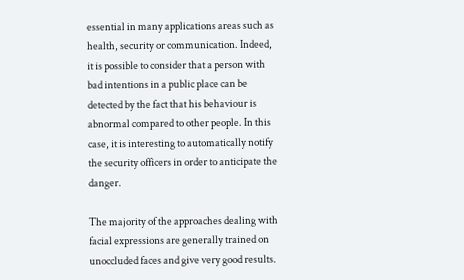essential in many applications areas such as health, security or communication. Indeed, it is possible to consider that a person with bad intentions in a public place can be detected by the fact that his behaviour is abnormal compared to other people. In this case, it is interesting to automatically notify the security officers in order to anticipate the danger.

The majority of the approaches dealing with facial expressions are generally trained on unoccluded faces and give very good results.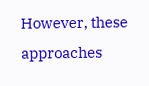However, these approaches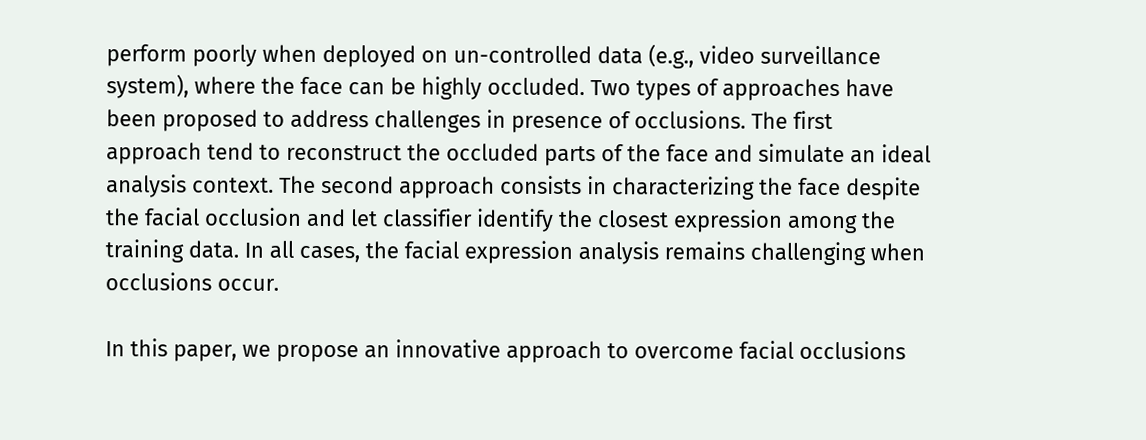perform poorly when deployed on un-controlled data (e.g., video surveillance system), where the face can be highly occluded. Two types of approaches have been proposed to address challenges in presence of occlusions. The first approach tend to reconstruct the occluded parts of the face and simulate an ideal analysis context. The second approach consists in characterizing the face despite the facial occlusion and let classifier identify the closest expression among the training data. In all cases, the facial expression analysis remains challenging when occlusions occur.

In this paper, we propose an innovative approach to overcome facial occlusions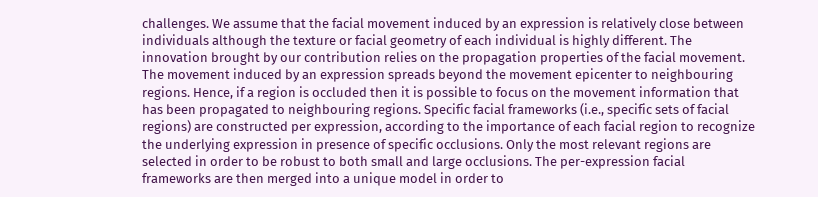challenges. We assume that the facial movement induced by an expression is relatively close between individuals although the texture or facial geometry of each individual is highly different. The innovation brought by our contribution relies on the propagation properties of the facial movement. The movement induced by an expression spreads beyond the movement epicenter to neighbouring regions. Hence, if a region is occluded then it is possible to focus on the movement information that has been propagated to neighbouring regions. Specific facial frameworks (i.e., specific sets of facial regions) are constructed per expression, according to the importance of each facial region to recognize the underlying expression in presence of specific occlusions. Only the most relevant regions are selected in order to be robust to both small and large occlusions. The per-expression facial frameworks are then merged into a unique model in order to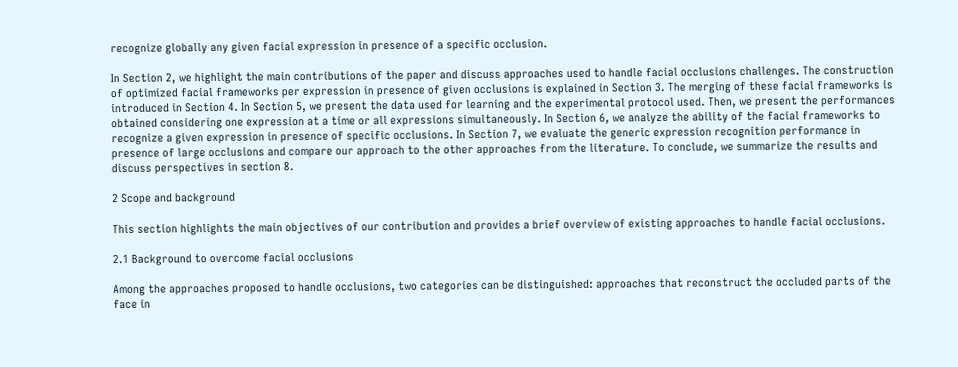recognize globally any given facial expression in presence of a specific occlusion.

In Section 2, we highlight the main contributions of the paper and discuss approaches used to handle facial occlusions challenges. The construction of optimized facial frameworks per expression in presence of given occlusions is explained in Section 3. The merging of these facial frameworks is introduced in Section 4. In Section 5, we present the data used for learning and the experimental protocol used. Then, we present the performances obtained considering one expression at a time or all expressions simultaneously. In Section 6, we analyze the ability of the facial frameworks to recognize a given expression in presence of specific occlusions. In Section 7, we evaluate the generic expression recognition performance in presence of large occlusions and compare our approach to the other approaches from the literature. To conclude, we summarize the results and discuss perspectives in section 8.

2 Scope and background

This section highlights the main objectives of our contribution and provides a brief overview of existing approaches to handle facial occlusions.

2.1 Background to overcome facial occlusions

Among the approaches proposed to handle occlusions, two categories can be distinguished: approaches that reconstruct the occluded parts of the face in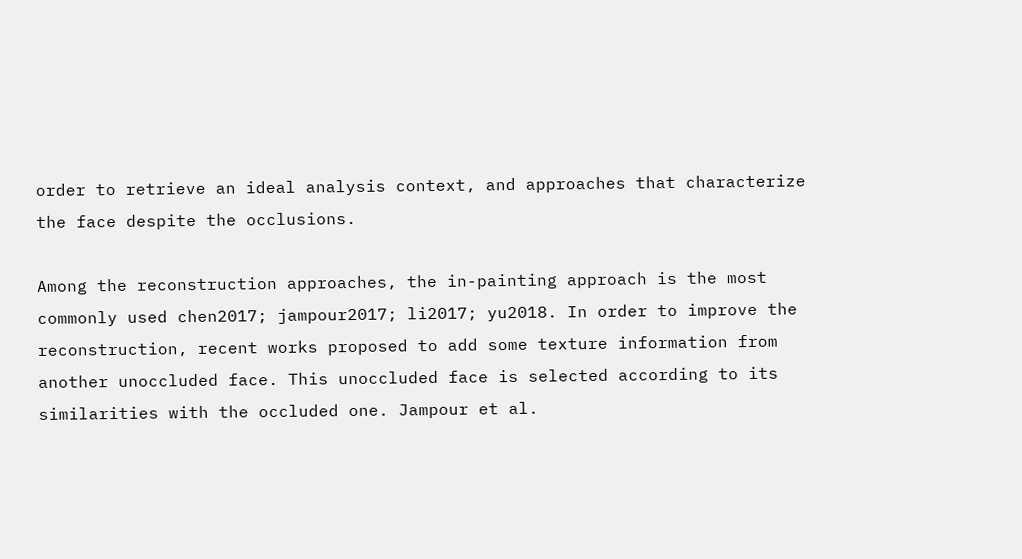order to retrieve an ideal analysis context, and approaches that characterize the face despite the occlusions.

Among the reconstruction approaches, the in-painting approach is the most commonly used chen2017; jampour2017; li2017; yu2018. In order to improve the reconstruction, recent works proposed to add some texture information from another unoccluded face. This unoccluded face is selected according to its similarities with the occluded one. Jampour et al.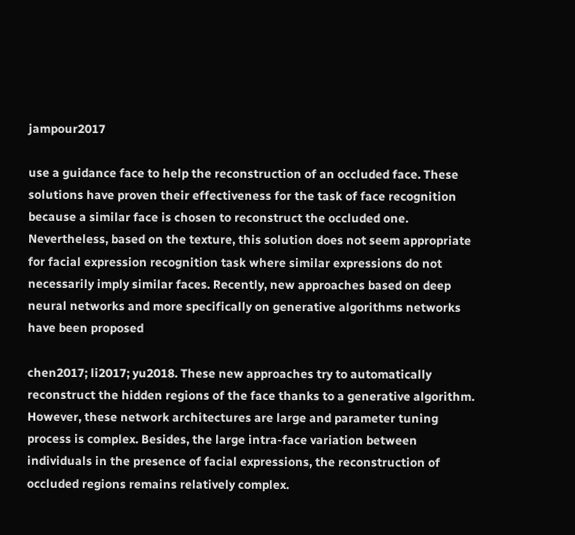jampour2017

use a guidance face to help the reconstruction of an occluded face. These solutions have proven their effectiveness for the task of face recognition because a similar face is chosen to reconstruct the occluded one. Nevertheless, based on the texture, this solution does not seem appropriate for facial expression recognition task where similar expressions do not necessarily imply similar faces. Recently, new approaches based on deep neural networks and more specifically on generative algorithms networks have been proposed

chen2017; li2017; yu2018. These new approaches try to automatically reconstruct the hidden regions of the face thanks to a generative algorithm. However, these network architectures are large and parameter tuning process is complex. Besides, the large intra-face variation between individuals in the presence of facial expressions, the reconstruction of occluded regions remains relatively complex.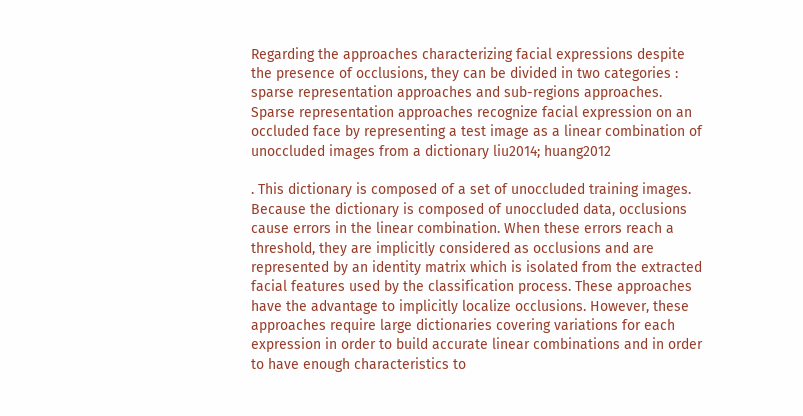Regarding the approaches characterizing facial expressions despite the presence of occlusions, they can be divided in two categories : sparse representation approaches and sub-regions approaches. Sparse representation approaches recognize facial expression on an occluded face by representing a test image as a linear combination of unoccluded images from a dictionary liu2014; huang2012

. This dictionary is composed of a set of unoccluded training images. Because the dictionary is composed of unoccluded data, occlusions cause errors in the linear combination. When these errors reach a threshold, they are implicitly considered as occlusions and are represented by an identity matrix which is isolated from the extracted facial features used by the classification process. These approaches have the advantage to implicitly localize occlusions. However, these approaches require large dictionaries covering variations for each expression in order to build accurate linear combinations and in order to have enough characteristics to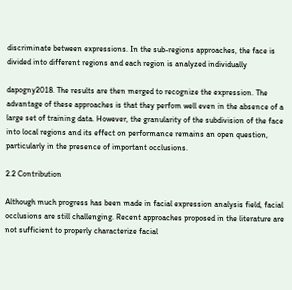discriminate between expressions. In the sub-regions approaches, the face is divided into different regions and each region is analyzed individually

dapogny2018. The results are then merged to recognize the expression. The advantage of these approaches is that they perfom well even in the absence of a large set of training data. However, the granularity of the subdivision of the face into local regions and its effect on performance remains an open question, particularly in the presence of important occlusions.

2.2 Contribution

Although much progress has been made in facial expression analysis field, facial occlusions are still challenging. Recent approaches proposed in the literature are not sufficient to properly characterize facial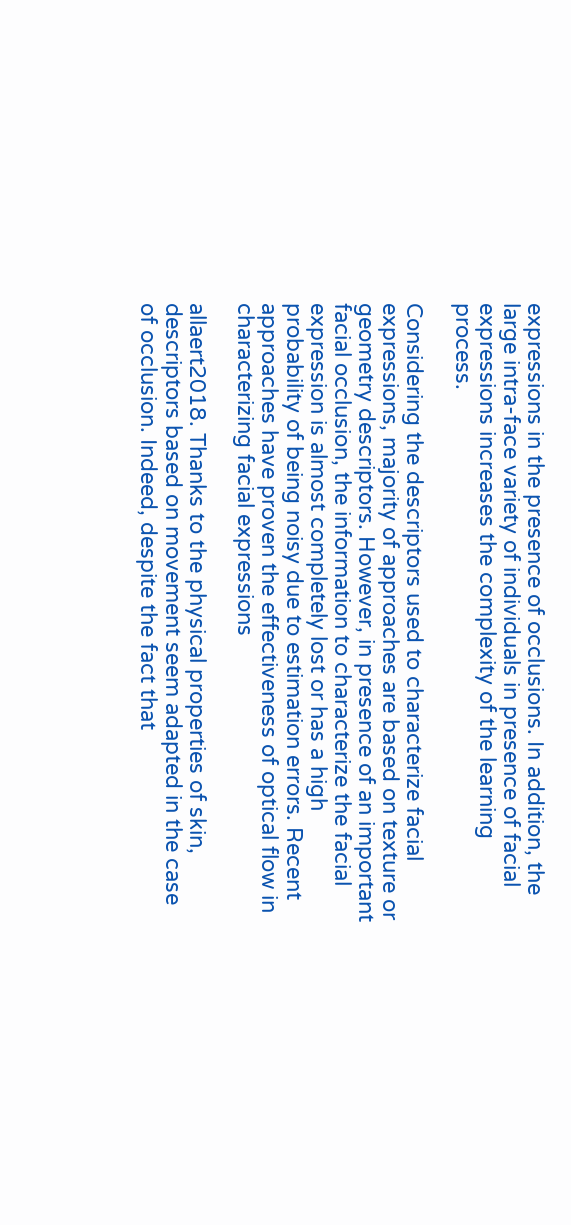expressions in the presence of occlusions. In addition, the large intra-face variety of individuals in presence of facial expressions increases the complexity of the learning process.

Considering the descriptors used to characterize facial expressions, majority of approaches are based on texture or geometry descriptors. However, in presence of an important facial occlusion, the information to characterize the facial expression is almost completely lost or has a high probability of being noisy due to estimation errors. Recent approaches have proven the effectiveness of optical flow in characterizing facial expressions

allaert2018. Thanks to the physical properties of skin, descriptors based on movement seem adapted in the case of occlusion. Indeed, despite the fact that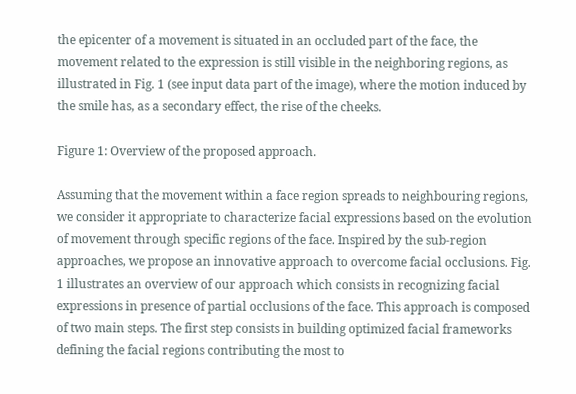the epicenter of a movement is situated in an occluded part of the face, the movement related to the expression is still visible in the neighboring regions, as illustrated in Fig. 1 (see input data part of the image), where the motion induced by the smile has, as a secondary effect, the rise of the cheeks.

Figure 1: Overview of the proposed approach.

Assuming that the movement within a face region spreads to neighbouring regions, we consider it appropriate to characterize facial expressions based on the evolution of movement through specific regions of the face. Inspired by the sub-region approaches, we propose an innovative approach to overcome facial occlusions. Fig. 1 illustrates an overview of our approach which consists in recognizing facial expressions in presence of partial occlusions of the face. This approach is composed of two main steps. The first step consists in building optimized facial frameworks defining the facial regions contributing the most to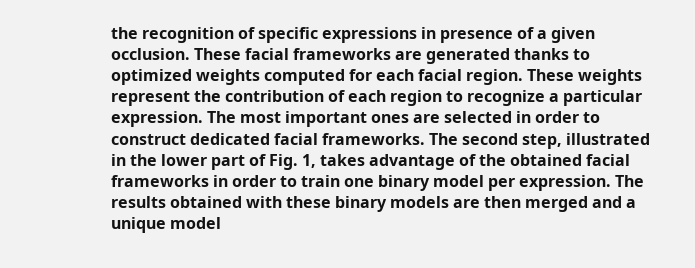the recognition of specific expressions in presence of a given occlusion. These facial frameworks are generated thanks to optimized weights computed for each facial region. These weights represent the contribution of each region to recognize a particular expression. The most important ones are selected in order to construct dedicated facial frameworks. The second step, illustrated in the lower part of Fig. 1, takes advantage of the obtained facial frameworks in order to train one binary model per expression. The results obtained with these binary models are then merged and a unique model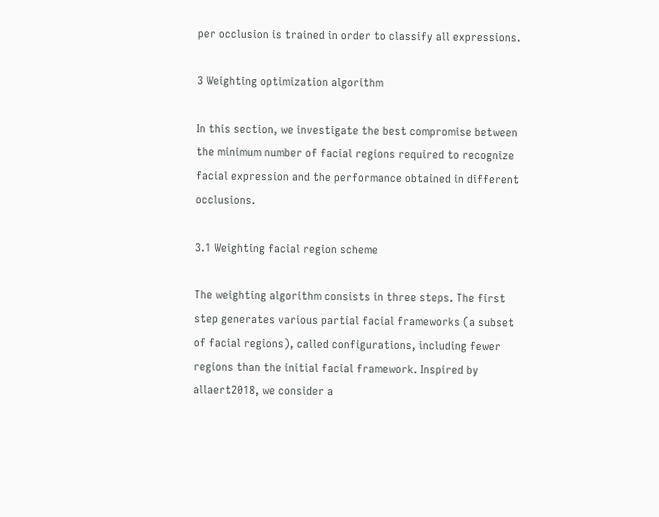per occlusion is trained in order to classify all expressions.

3 Weighting optimization algorithm

In this section, we investigate the best compromise between the minimum number of facial regions required to recognize facial expression and the performance obtained in different occlusions.

3.1 Weighting facial region scheme

The weighting algorithm consists in three steps. The first step generates various partial facial frameworks (a subset of facial regions), called configurations, including fewer regions than the initial facial framework. Inspired by allaert2018, we consider a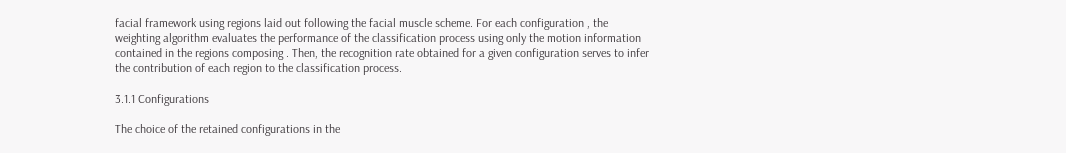facial framework using regions laid out following the facial muscle scheme. For each configuration , the weighting algorithm evaluates the performance of the classification process using only the motion information contained in the regions composing . Then, the recognition rate obtained for a given configuration serves to infer the contribution of each region to the classification process.

3.1.1 Configurations

The choice of the retained configurations in the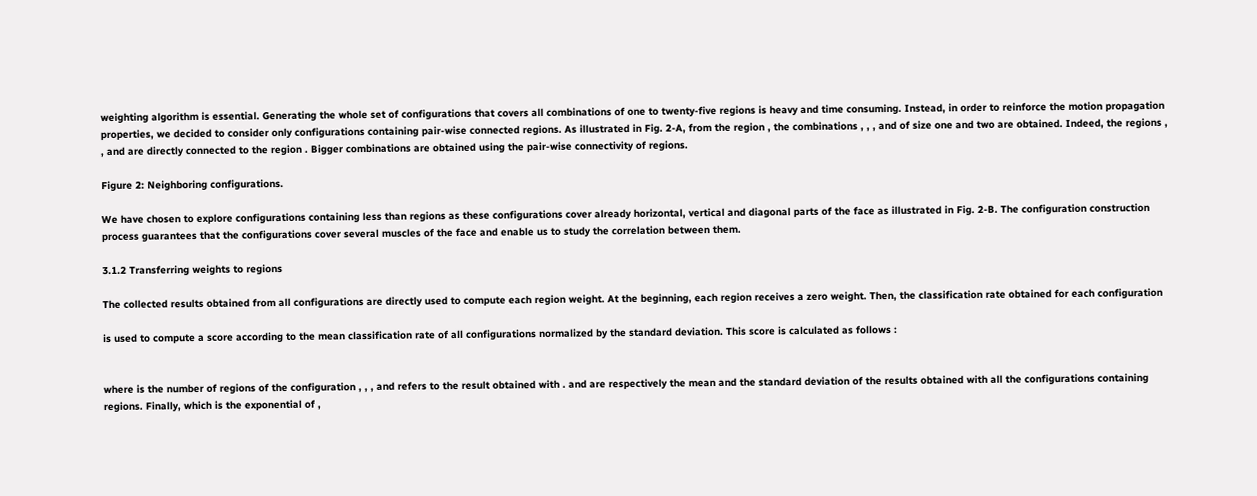weighting algorithm is essential. Generating the whole set of configurations that covers all combinations of one to twenty-five regions is heavy and time consuming. Instead, in order to reinforce the motion propagation properties, we decided to consider only configurations containing pair-wise connected regions. As illustrated in Fig. 2-A, from the region , the combinations , , , and of size one and two are obtained. Indeed, the regions , , and are directly connected to the region . Bigger combinations are obtained using the pair-wise connectivity of regions.

Figure 2: Neighboring configurations.

We have chosen to explore configurations containing less than regions as these configurations cover already horizontal, vertical and diagonal parts of the face as illustrated in Fig. 2-B. The configuration construction process guarantees that the configurations cover several muscles of the face and enable us to study the correlation between them.

3.1.2 Transferring weights to regions

The collected results obtained from all configurations are directly used to compute each region weight. At the beginning, each region receives a zero weight. Then, the classification rate obtained for each configuration

is used to compute a score according to the mean classification rate of all configurations normalized by the standard deviation. This score is calculated as follows :


where is the number of regions of the configuration , , , and refers to the result obtained with . and are respectively the mean and the standard deviation of the results obtained with all the configurations containing regions. Finally, which is the exponential of ,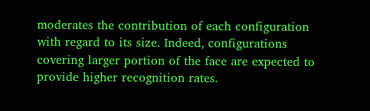moderates the contribution of each configuration with regard to its size. Indeed, configurations covering larger portion of the face are expected to provide higher recognition rates.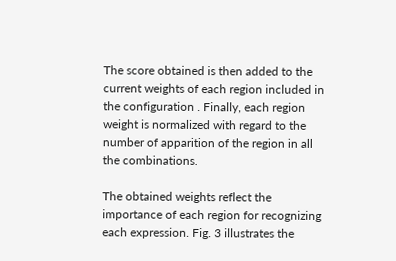The score obtained is then added to the current weights of each region included in the configuration . Finally, each region weight is normalized with regard to the number of apparition of the region in all the combinations.

The obtained weights reflect the importance of each region for recognizing each expression. Fig. 3 illustrates the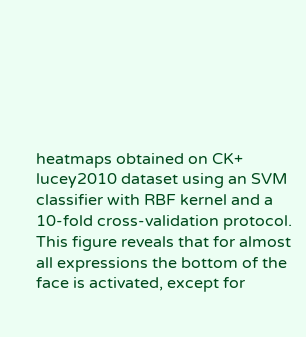heatmaps obtained on CK+ lucey2010 dataset using an SVM classifier with RBF kernel and a 10-fold cross-validation protocol. This figure reveals that for almost all expressions the bottom of the face is activated, except for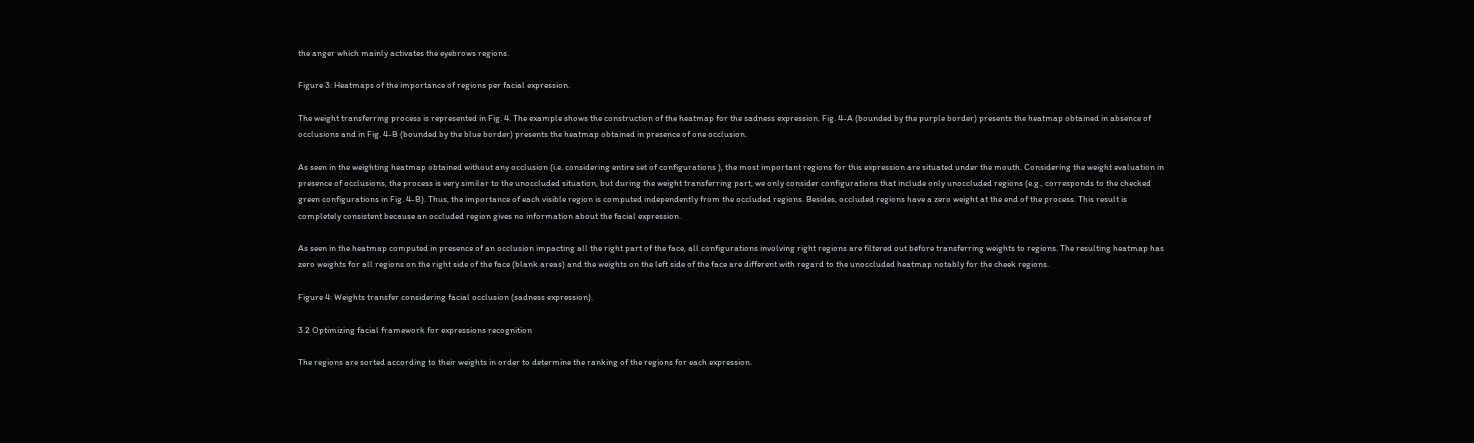the anger which mainly activates the eyebrows regions.

Figure 3: Heatmaps of the importance of regions per facial expression.

The weight transferring process is represented in Fig. 4. The example shows the construction of the heatmap for the sadness expression. Fig. 4-A (bounded by the purple border) presents the heatmap obtained in absence of occlusions and in Fig. 4-B (bounded by the blue border) presents the heatmap obtained in presence of one occlusion.

As seen in the weighting heatmap obtained without any occlusion (i.e. considering entire set of configurations ), the most important regions for this expression are situated under the mouth. Considering the weight evaluation in presence of occlusions, the process is very similar to the unoccluded situation, but during the weight transferring part, we only consider configurations that include only unoccluded regions (e.g., corresponds to the checked green configurations in Fig. 4-B). Thus, the importance of each visible region is computed independently from the occluded regions. Besides, occluded regions have a zero weight at the end of the process. This result is completely consistent because an occluded region gives no information about the facial expression.

As seen in the heatmap computed in presence of an occlusion impacting all the right part of the face, all configurations involving right regions are filtered out before transferring weights to regions. The resulting heatmap has zero weights for all regions on the right side of the face (blank areas) and the weights on the left side of the face are different with regard to the unoccluded heatmap notably for the cheek regions.

Figure 4: Weights transfer considering facial occlusion (sadness expression).

3.2 Optimizing facial framework for expressions recognition

The regions are sorted according to their weights in order to determine the ranking of the regions for each expression.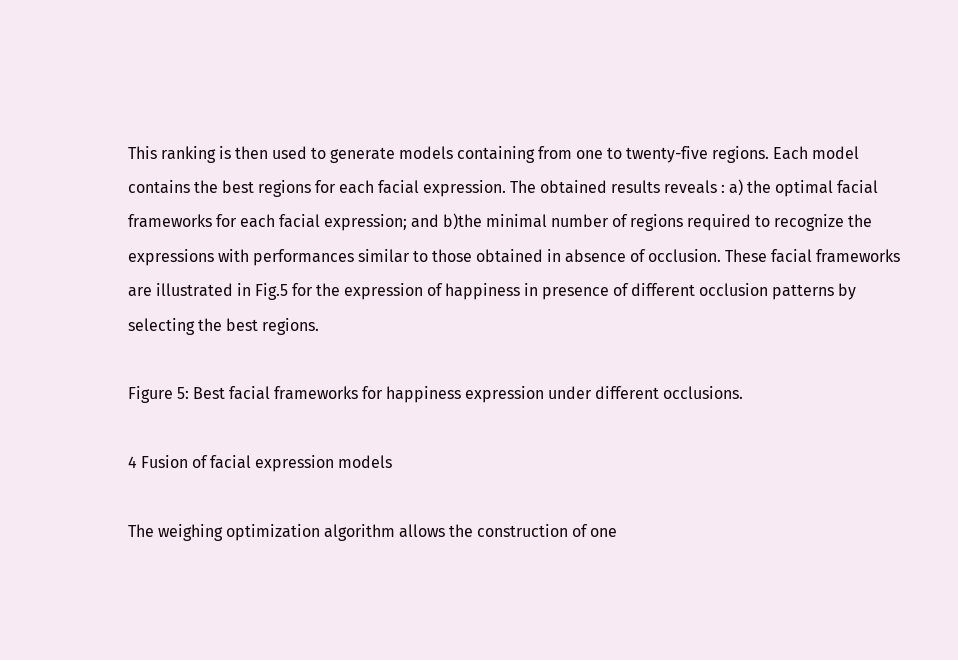This ranking is then used to generate models containing from one to twenty-five regions. Each model contains the best regions for each facial expression. The obtained results reveals : a) the optimal facial frameworks for each facial expression; and b)the minimal number of regions required to recognize the expressions with performances similar to those obtained in absence of occlusion. These facial frameworks are illustrated in Fig.5 for the expression of happiness in presence of different occlusion patterns by selecting the best regions.

Figure 5: Best facial frameworks for happiness expression under different occlusions.

4 Fusion of facial expression models

The weighing optimization algorithm allows the construction of one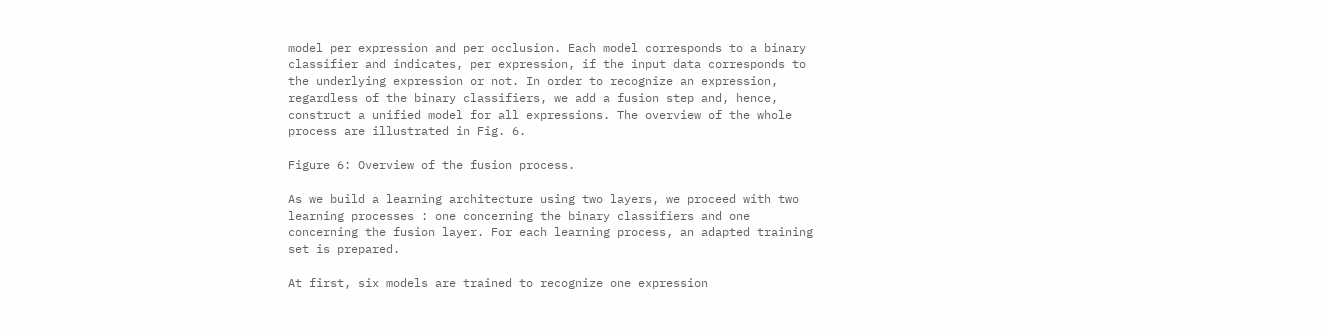model per expression and per occlusion. Each model corresponds to a binary classifier and indicates, per expression, if the input data corresponds to the underlying expression or not. In order to recognize an expression, regardless of the binary classifiers, we add a fusion step and, hence, construct a unified model for all expressions. The overview of the whole process are illustrated in Fig. 6.

Figure 6: Overview of the fusion process.

As we build a learning architecture using two layers, we proceed with two learning processes : one concerning the binary classifiers and one concerning the fusion layer. For each learning process, an adapted training set is prepared.

At first, six models are trained to recognize one expression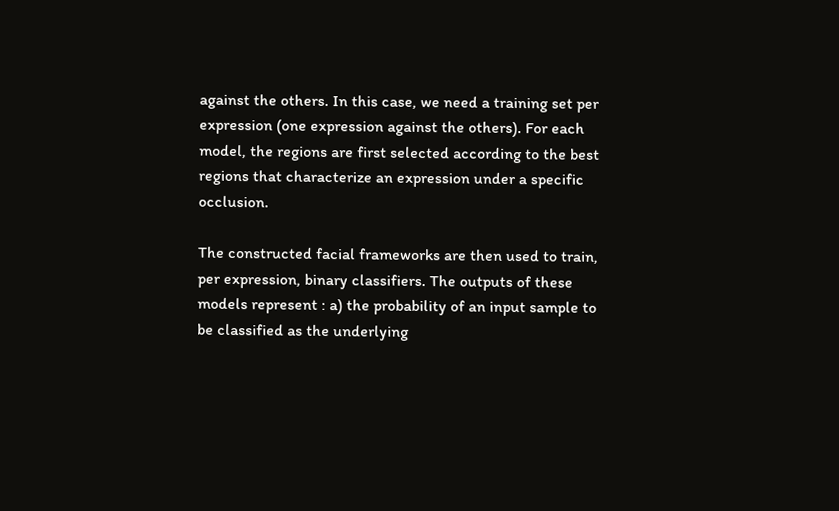against the others. In this case, we need a training set per expression (one expression against the others). For each model, the regions are first selected according to the best regions that characterize an expression under a specific occlusion.

The constructed facial frameworks are then used to train, per expression, binary classifiers. The outputs of these models represent : a) the probability of an input sample to be classified as the underlying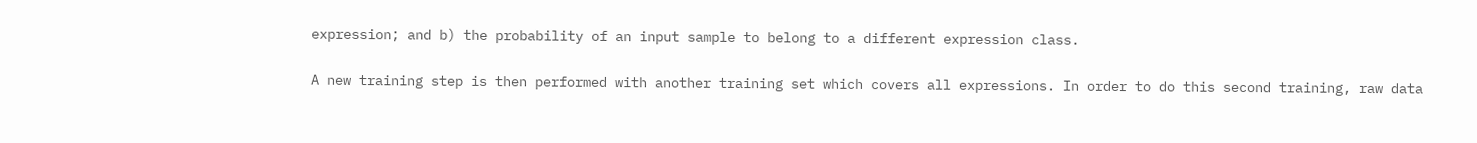expression; and b) the probability of an input sample to belong to a different expression class.

A new training step is then performed with another training set which covers all expressions. In order to do this second training, raw data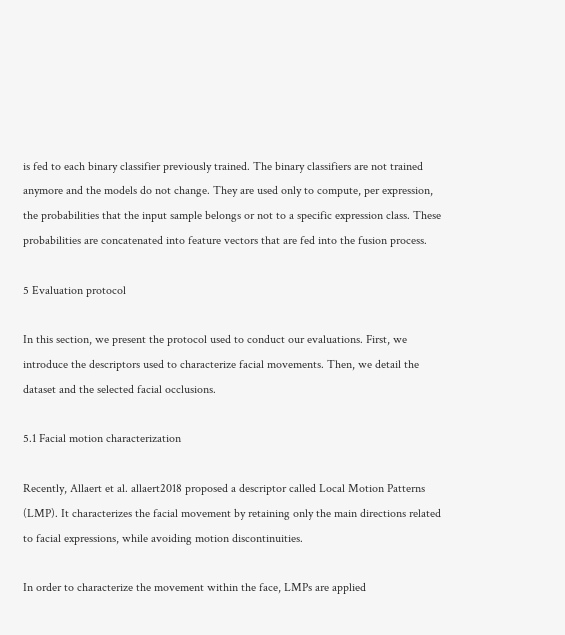is fed to each binary classifier previously trained. The binary classifiers are not trained anymore and the models do not change. They are used only to compute, per expression, the probabilities that the input sample belongs or not to a specific expression class. These probabilities are concatenated into feature vectors that are fed into the fusion process.

5 Evaluation protocol

In this section, we present the protocol used to conduct our evaluations. First, we introduce the descriptors used to characterize facial movements. Then, we detail the dataset and the selected facial occlusions.

5.1 Facial motion characterization

Recently, Allaert et al. allaert2018 proposed a descriptor called Local Motion Patterns (LMP). It characterizes the facial movement by retaining only the main directions related to facial expressions, while avoiding motion discontinuities.

In order to characterize the movement within the face, LMPs are applied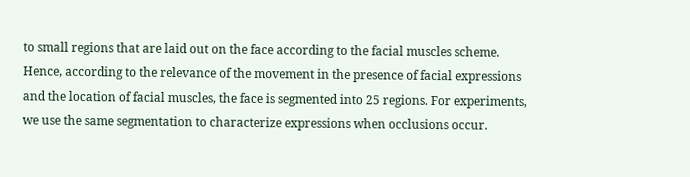to small regions that are laid out on the face according to the facial muscles scheme. Hence, according to the relevance of the movement in the presence of facial expressions and the location of facial muscles, the face is segmented into 25 regions. For experiments, we use the same segmentation to characterize expressions when occlusions occur.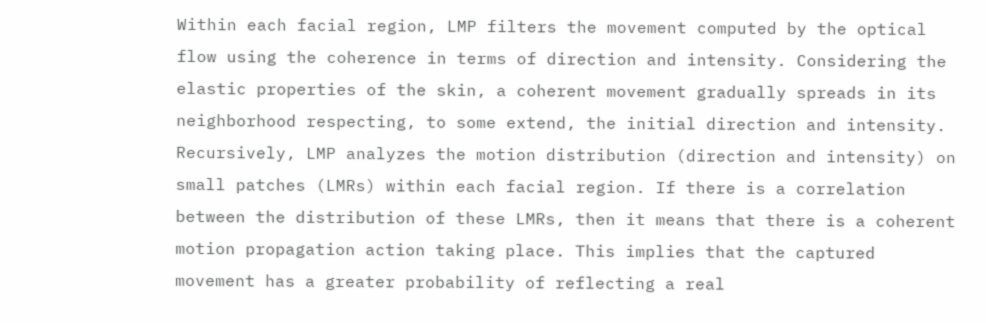Within each facial region, LMP filters the movement computed by the optical flow using the coherence in terms of direction and intensity. Considering the elastic properties of the skin, a coherent movement gradually spreads in its neighborhood respecting, to some extend, the initial direction and intensity. Recursively, LMP analyzes the motion distribution (direction and intensity) on small patches (LMRs) within each facial region. If there is a correlation between the distribution of these LMRs, then it means that there is a coherent motion propagation action taking place. This implies that the captured movement has a greater probability of reflecting a real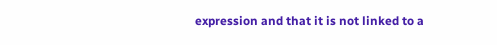expression and that it is not linked to a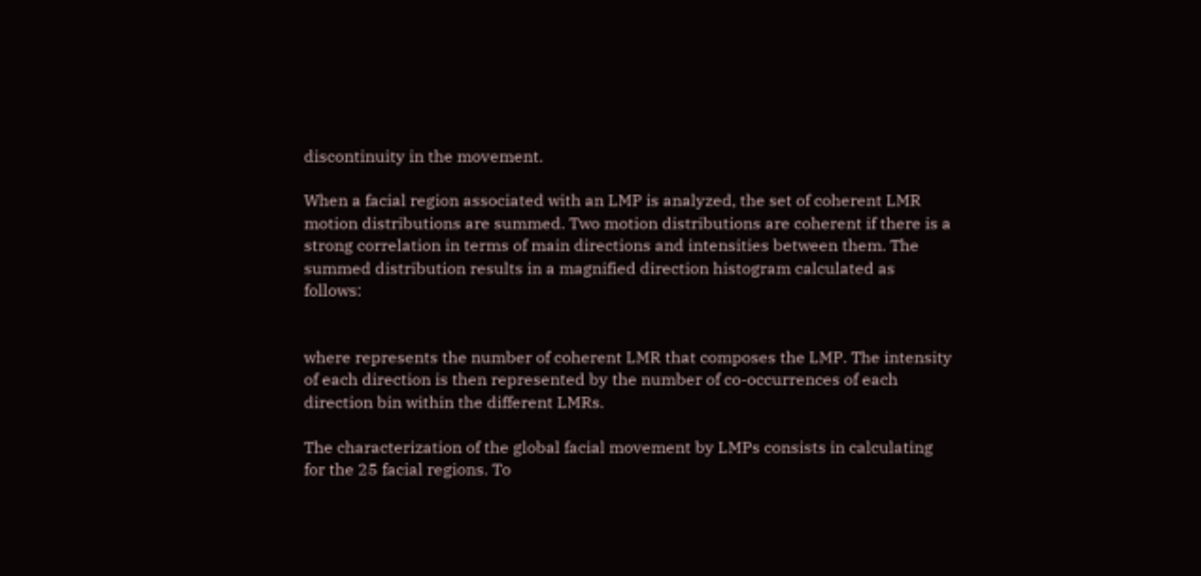discontinuity in the movement.

When a facial region associated with an LMP is analyzed, the set of coherent LMR motion distributions are summed. Two motion distributions are coherent if there is a strong correlation in terms of main directions and intensities between them. The summed distribution results in a magnified direction histogram calculated as follows:


where represents the number of coherent LMR that composes the LMP. The intensity of each direction is then represented by the number of co-occurrences of each direction bin within the different LMRs.

The characterization of the global facial movement by LMPs consists in calculating for the 25 facial regions. To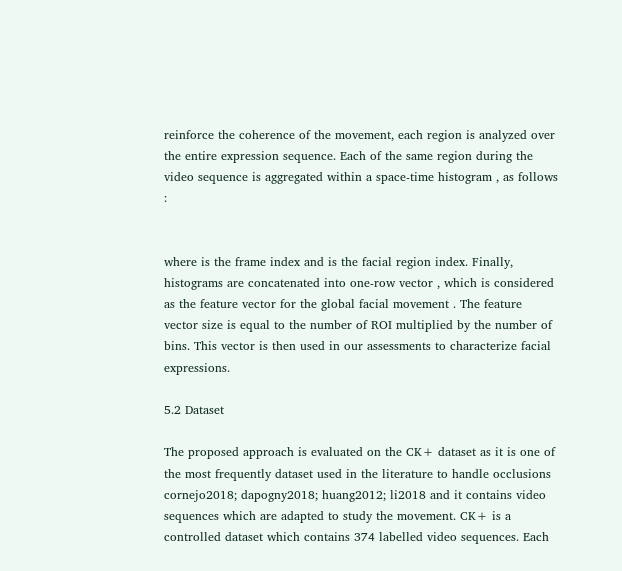reinforce the coherence of the movement, each region is analyzed over the entire expression sequence. Each of the same region during the video sequence is aggregated within a space-time histogram , as follows :


where is the frame index and is the facial region index. Finally, histograms are concatenated into one-row vector , which is considered as the feature vector for the global facial movement . The feature vector size is equal to the number of ROI multiplied by the number of bins. This vector is then used in our assessments to characterize facial expressions.

5.2 Dataset

The proposed approach is evaluated on the CK+ dataset as it is one of the most frequently dataset used in the literature to handle occlusions cornejo2018; dapogny2018; huang2012; li2018 and it contains video sequences which are adapted to study the movement. CK+ is a controlled dataset which contains 374 labelled video sequences. Each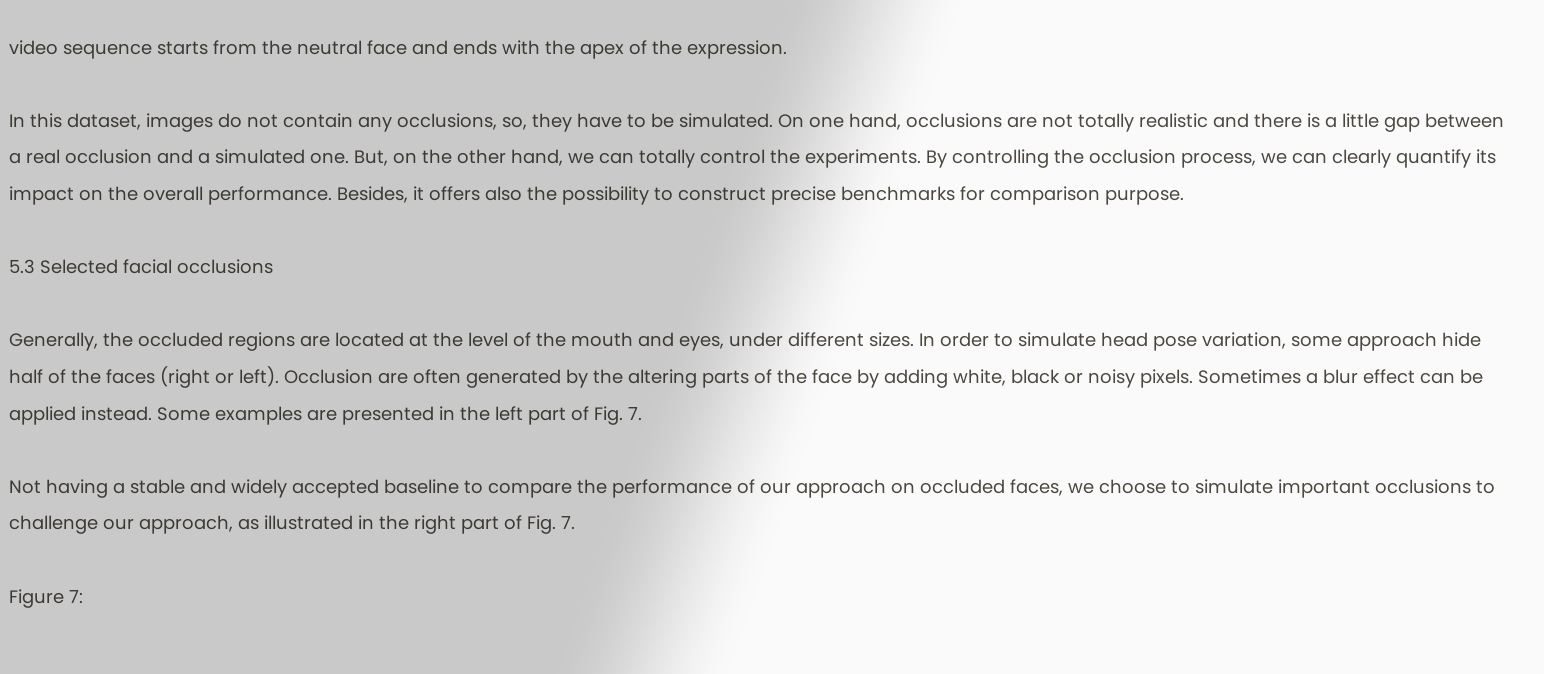video sequence starts from the neutral face and ends with the apex of the expression.

In this dataset, images do not contain any occlusions, so, they have to be simulated. On one hand, occlusions are not totally realistic and there is a little gap between a real occlusion and a simulated one. But, on the other hand, we can totally control the experiments. By controlling the occlusion process, we can clearly quantify its impact on the overall performance. Besides, it offers also the possibility to construct precise benchmarks for comparison purpose.

5.3 Selected facial occlusions

Generally, the occluded regions are located at the level of the mouth and eyes, under different sizes. In order to simulate head pose variation, some approach hide half of the faces (right or left). Occlusion are often generated by the altering parts of the face by adding white, black or noisy pixels. Sometimes a blur effect can be applied instead. Some examples are presented in the left part of Fig. 7.

Not having a stable and widely accepted baseline to compare the performance of our approach on occluded faces, we choose to simulate important occlusions to challenge our approach, as illustrated in the right part of Fig. 7.

Figure 7: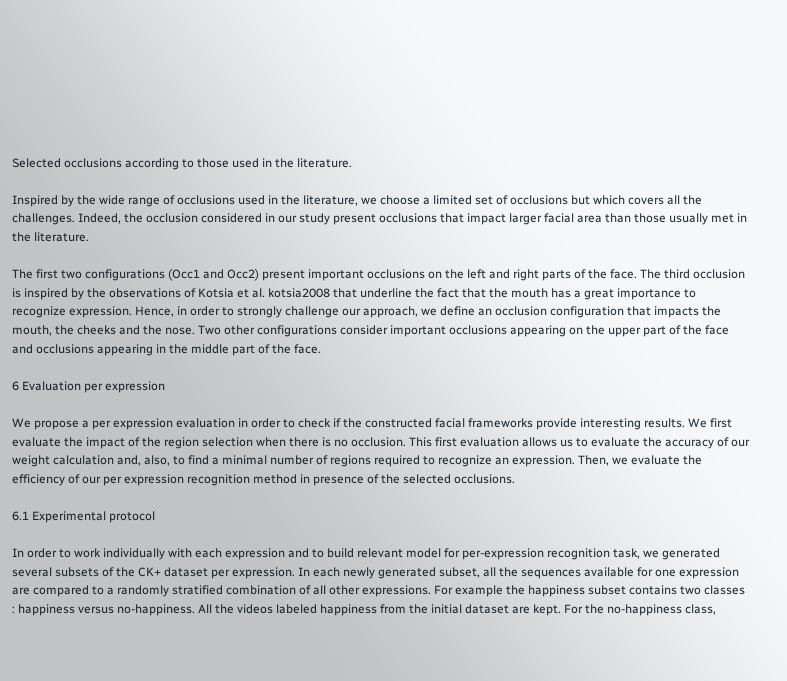Selected occlusions according to those used in the literature.

Inspired by the wide range of occlusions used in the literature, we choose a limited set of occlusions but which covers all the challenges. Indeed, the occlusion considered in our study present occlusions that impact larger facial area than those usually met in the literature.

The first two configurations (Occ1 and Occ2) present important occlusions on the left and right parts of the face. The third occlusion is inspired by the observations of Kotsia et al. kotsia2008 that underline the fact that the mouth has a great importance to recognize expression. Hence, in order to strongly challenge our approach, we define an occlusion configuration that impacts the mouth, the cheeks and the nose. Two other configurations consider important occlusions appearing on the upper part of the face and occlusions appearing in the middle part of the face.

6 Evaluation per expression

We propose a per expression evaluation in order to check if the constructed facial frameworks provide interesting results. We first evaluate the impact of the region selection when there is no occlusion. This first evaluation allows us to evaluate the accuracy of our weight calculation and, also, to find a minimal number of regions required to recognize an expression. Then, we evaluate the efficiency of our per expression recognition method in presence of the selected occlusions.

6.1 Experimental protocol

In order to work individually with each expression and to build relevant model for per-expression recognition task, we generated several subsets of the CK+ dataset per expression. In each newly generated subset, all the sequences available for one expression are compared to a randomly stratified combination of all other expressions. For example the happiness subset contains two classes : happiness versus no-happiness. All the videos labeled happiness from the initial dataset are kept. For the no-happiness class,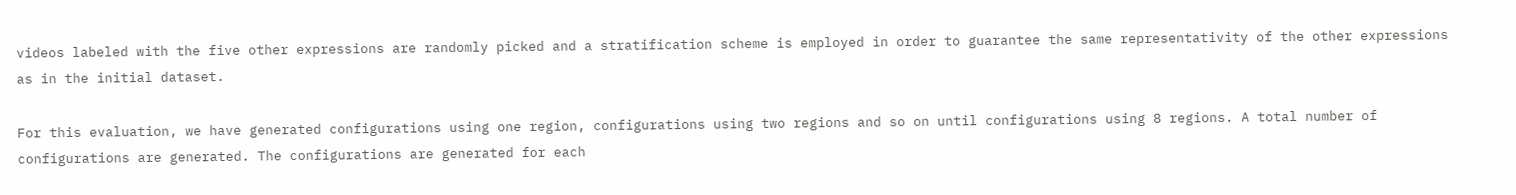videos labeled with the five other expressions are randomly picked and a stratification scheme is employed in order to guarantee the same representativity of the other expressions as in the initial dataset.

For this evaluation, we have generated configurations using one region, configurations using two regions and so on until configurations using 8 regions. A total number of configurations are generated. The configurations are generated for each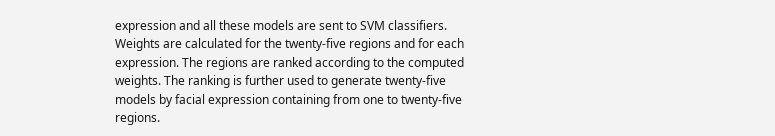expression and all these models are sent to SVM classifiers. Weights are calculated for the twenty-five regions and for each expression. The regions are ranked according to the computed weights. The ranking is further used to generate twenty-five models by facial expression containing from one to twenty-five regions.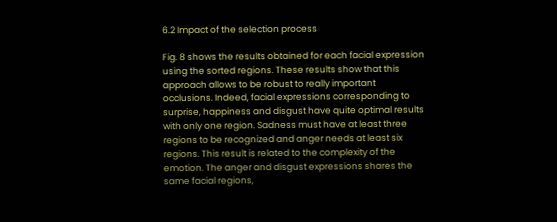6.2 Impact of the selection process

Fig. 8 shows the results obtained for each facial expression using the sorted regions. These results show that this approach allows to be robust to really important occlusions. Indeed, facial expressions corresponding to surprise, happiness and disgust have quite optimal results with only one region. Sadness must have at least three regions to be recognized and anger needs at least six regions. This result is related to the complexity of the emotion. The anger and disgust expressions shares the same facial regions,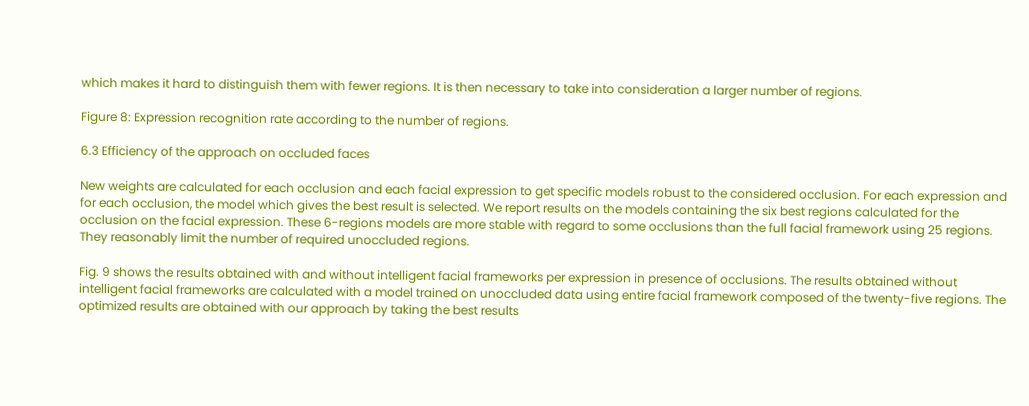which makes it hard to distinguish them with fewer regions. It is then necessary to take into consideration a larger number of regions.

Figure 8: Expression recognition rate according to the number of regions.

6.3 Efficiency of the approach on occluded faces

New weights are calculated for each occlusion and each facial expression to get specific models robust to the considered occlusion. For each expression and for each occlusion, the model which gives the best result is selected. We report results on the models containing the six best regions calculated for the occlusion on the facial expression. These 6-regions models are more stable with regard to some occlusions than the full facial framework using 25 regions. They reasonably limit the number of required unoccluded regions.

Fig. 9 shows the results obtained with and without intelligent facial frameworks per expression in presence of occlusions. The results obtained without intelligent facial frameworks are calculated with a model trained on unoccluded data using entire facial framework composed of the twenty-five regions. The optimized results are obtained with our approach by taking the best results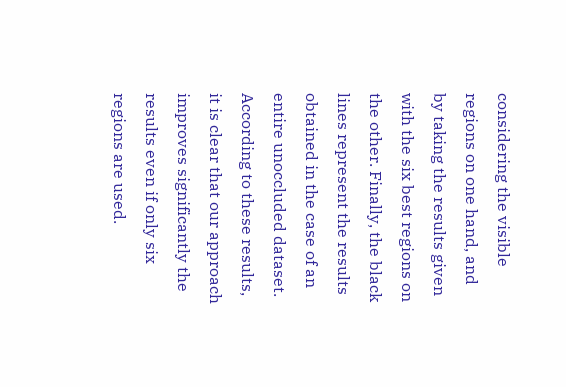considering the visible regions on one hand, and by taking the results given with the six best regions on the other. Finally, the black lines represent the results obtained in the case of an entire unoccluded dataset. According to these results, it is clear that our approach improves significantly the results even if only six regions are used.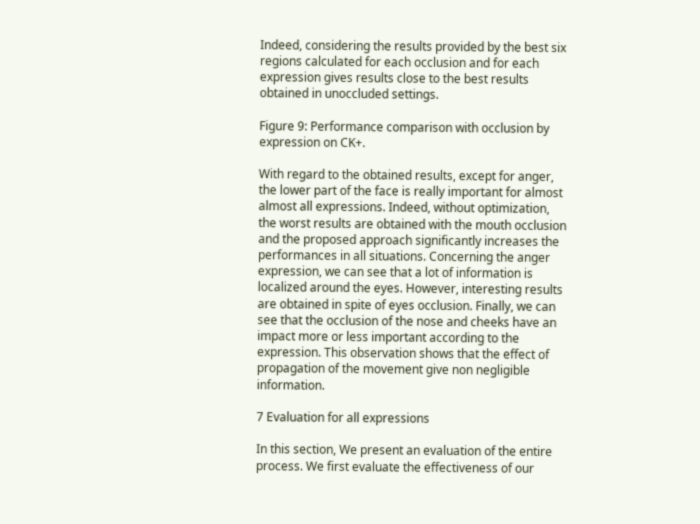Indeed, considering the results provided by the best six regions calculated for each occlusion and for each expression gives results close to the best results obtained in unoccluded settings.

Figure 9: Performance comparison with occlusion by expression on CK+.

With regard to the obtained results, except for anger, the lower part of the face is really important for almost almost all expressions. Indeed, without optimization, the worst results are obtained with the mouth occlusion and the proposed approach significantly increases the performances in all situations. Concerning the anger expression, we can see that a lot of information is localized around the eyes. However, interesting results are obtained in spite of eyes occlusion. Finally, we can see that the occlusion of the nose and cheeks have an impact more or less important according to the expression. This observation shows that the effect of propagation of the movement give non negligible information.

7 Evaluation for all expressions

In this section, We present an evaluation of the entire process. We first evaluate the effectiveness of our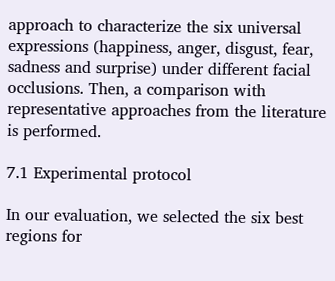approach to characterize the six universal expressions (happiness, anger, disgust, fear, sadness and surprise) under different facial occlusions. Then, a comparison with representative approaches from the literature is performed.

7.1 Experimental protocol

In our evaluation, we selected the six best regions for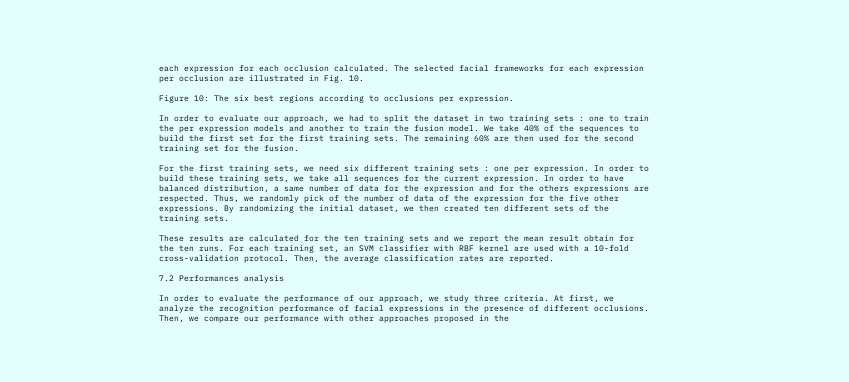each expression for each occlusion calculated. The selected facial frameworks for each expression per occlusion are illustrated in Fig. 10.

Figure 10: The six best regions according to occlusions per expression.

In order to evaluate our approach, we had to split the dataset in two training sets : one to train the per expression models and another to train the fusion model. We take 40% of the sequences to build the first set for the first training sets. The remaining 60% are then used for the second training set for the fusion.

For the first training sets, we need six different training sets : one per expression. In order to build these training sets, we take all sequences for the current expression. In order to have balanced distribution, a same number of data for the expression and for the others expressions are respected. Thus, we randomly pick of the number of data of the expression for the five other expressions. By randomizing the initial dataset, we then created ten different sets of the training sets.

These results are calculated for the ten training sets and we report the mean result obtain for the ten runs. For each training set, an SVM classifier with RBF kernel are used with a 10-fold cross-validation protocol. Then, the average classification rates are reported.

7.2 Performances analysis

In order to evaluate the performance of our approach, we study three criteria. At first, we analyze the recognition performance of facial expressions in the presence of different occlusions. Then, we compare our performance with other approaches proposed in the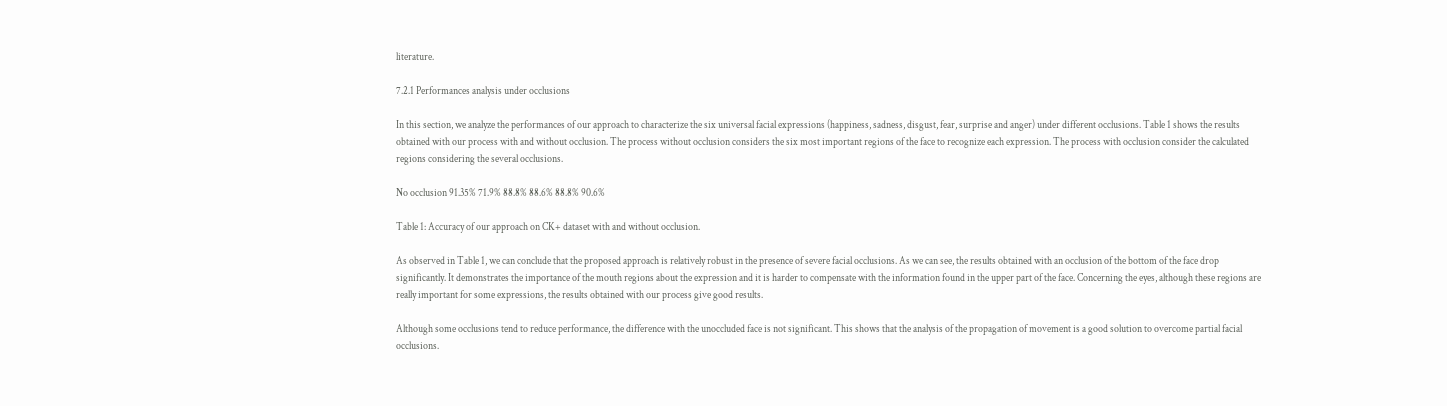literature.

7.2.1 Performances analysis under occlusions

In this section, we analyze the performances of our approach to characterize the six universal facial expressions (happiness, sadness, disgust, fear, surprise and anger) under different occlusions. Table 1 shows the results obtained with our process with and without occlusion. The process without occlusion considers the six most important regions of the face to recognize each expression. The process with occlusion consider the calculated regions considering the several occlusions.

No occlusion 91.35% 71.9% 88.8% 88.6% 88.8% 90.6%

Table 1: Accuracy of our approach on CK+ dataset with and without occlusion.

As observed in Table 1, we can conclude that the proposed approach is relatively robust in the presence of severe facial occlusions. As we can see, the results obtained with an occlusion of the bottom of the face drop significantly. It demonstrates the importance of the mouth regions about the expression and it is harder to compensate with the information found in the upper part of the face. Concerning the eyes, although these regions are really important for some expressions, the results obtained with our process give good results.

Although some occlusions tend to reduce performance, the difference with the unoccluded face is not significant. This shows that the analysis of the propagation of movement is a good solution to overcome partial facial occlusions.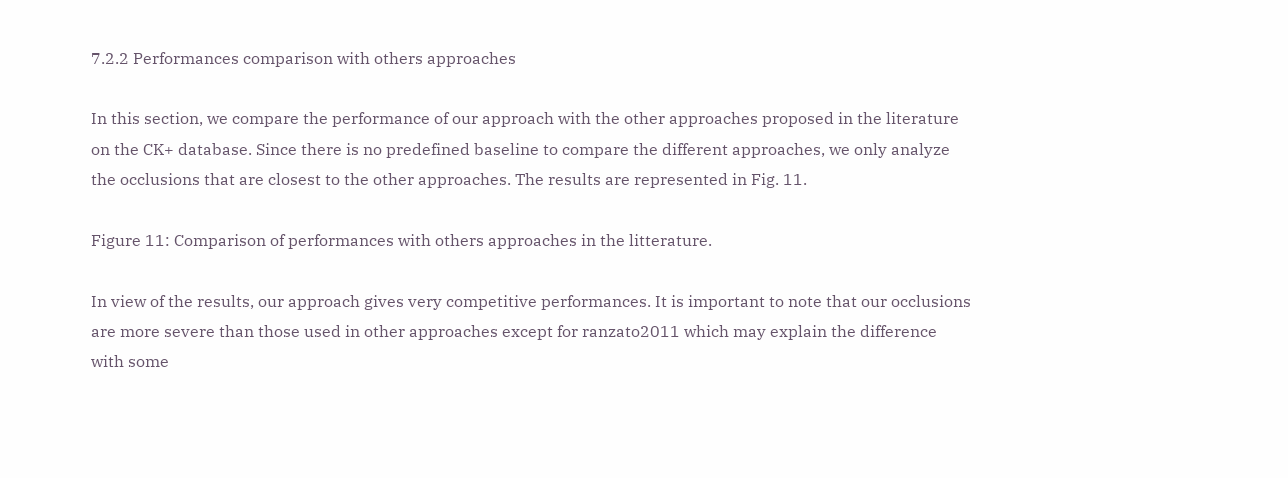7.2.2 Performances comparison with others approaches

In this section, we compare the performance of our approach with the other approaches proposed in the literature on the CK+ database. Since there is no predefined baseline to compare the different approaches, we only analyze the occlusions that are closest to the other approaches. The results are represented in Fig. 11.

Figure 11: Comparison of performances with others approaches in the litterature.

In view of the results, our approach gives very competitive performances. It is important to note that our occlusions are more severe than those used in other approaches except for ranzato2011 which may explain the difference with some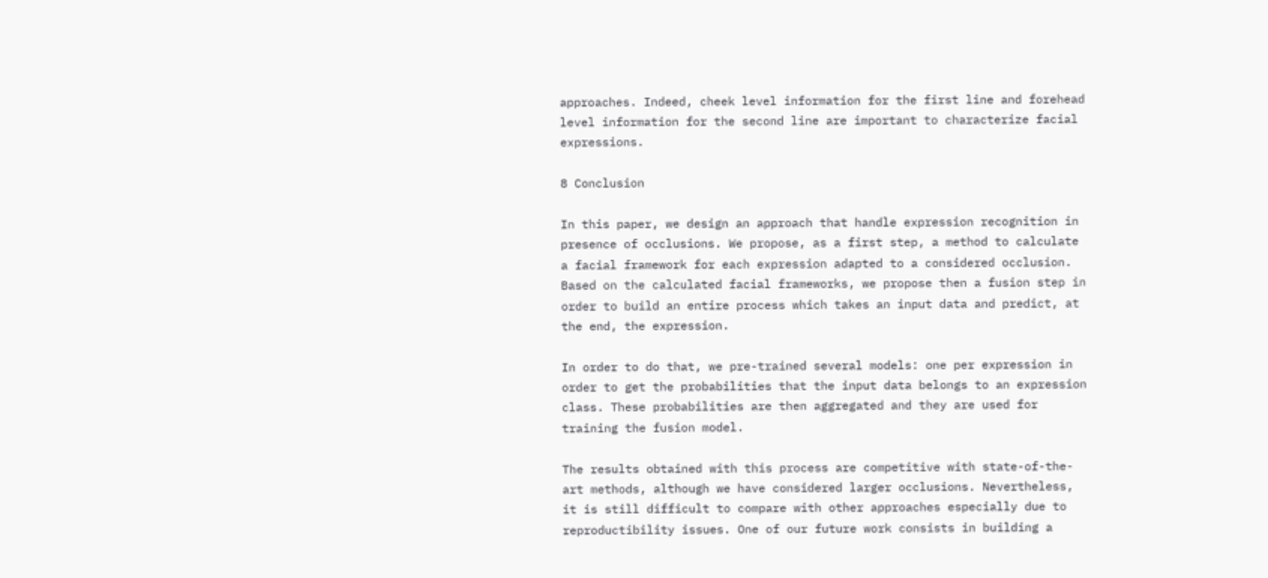approaches. Indeed, cheek level information for the first line and forehead level information for the second line are important to characterize facial expressions.

8 Conclusion

In this paper, we design an approach that handle expression recognition in presence of occlusions. We propose, as a first step, a method to calculate a facial framework for each expression adapted to a considered occlusion. Based on the calculated facial frameworks, we propose then a fusion step in order to build an entire process which takes an input data and predict, at the end, the expression.

In order to do that, we pre-trained several models: one per expression in order to get the probabilities that the input data belongs to an expression class. These probabilities are then aggregated and they are used for training the fusion model.

The results obtained with this process are competitive with state-of-the-art methods, although we have considered larger occlusions. Nevertheless, it is still difficult to compare with other approaches especially due to reproductibility issues. One of our future work consists in building a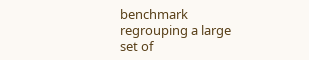benchmark regrouping a large set of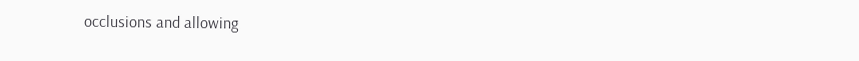occlusions and allowing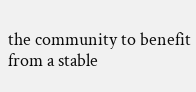the community to benefit from a stable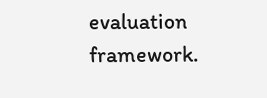evaluation framework.